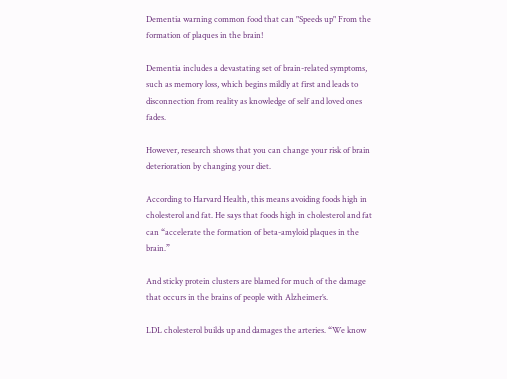Dementia warning common food that can "Speeds up" From the formation of plaques in the brain!

Dementia includes a devastating set of brain-related symptoms, such as memory loss, which begins mildly at first and leads to disconnection from reality as knowledge of self and loved ones fades.

However, research shows that you can change your risk of brain deterioration by changing your diet.

According to Harvard Health, this means avoiding foods high in cholesterol and fat. He says that foods high in cholesterol and fat can “accelerate the formation of beta-amyloid plaques in the brain.”

And sticky protein clusters are blamed for much of the damage that occurs in the brains of people with Alzheimer’s.

LDL cholesterol builds up and damages the arteries. “We know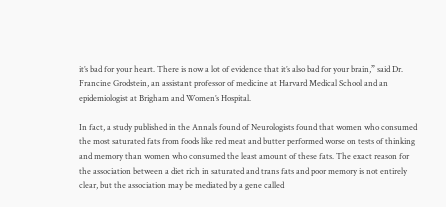it’s bad for your heart. There is now a lot of evidence that it’s also bad for your brain,” said Dr. Francine Grodstein, an assistant professor of medicine at Harvard Medical School and an epidemiologist at Brigham and Women’s Hospital.

In fact, a study published in the Annals found of Neurologists found that women who consumed the most saturated fats from foods like red meat and butter performed worse on tests of thinking and memory than women who consumed the least amount of these fats. The exact reason for the association between a diet rich in saturated and trans fats and poor memory is not entirely clear, but the association may be mediated by a gene called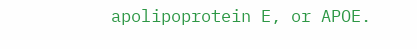apolipoprotein E, or APOE.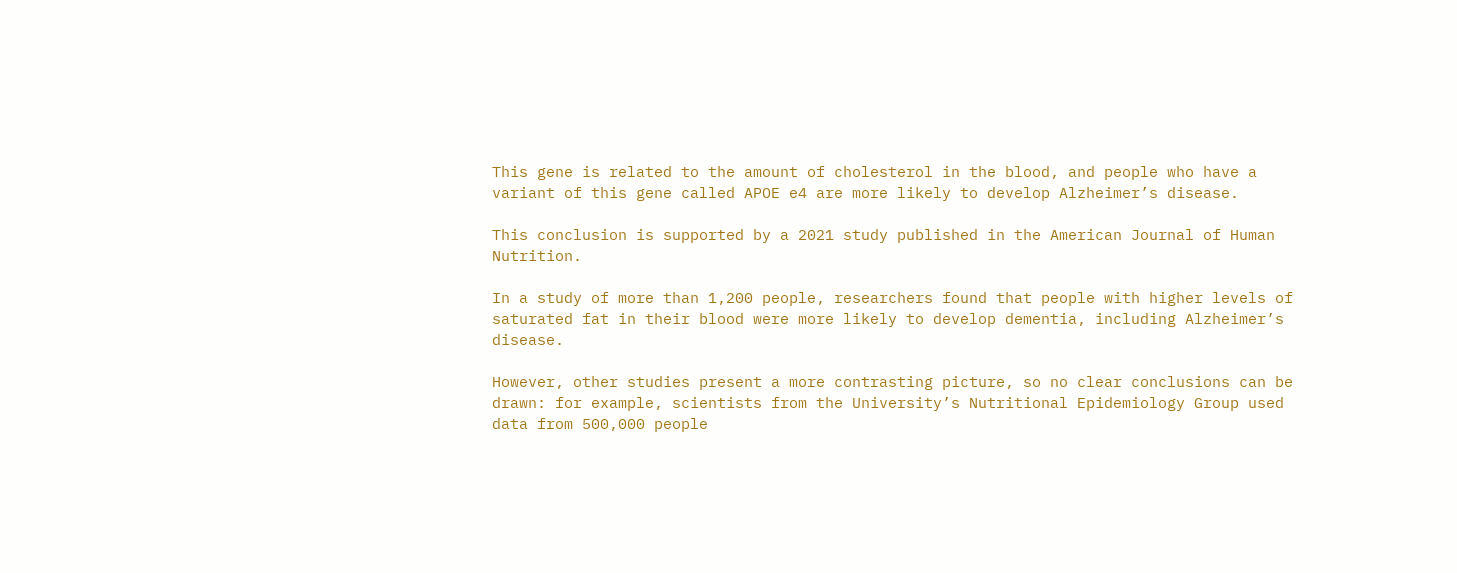This gene is related to the amount of cholesterol in the blood, and people who have a variant of this gene called APOE e4 are more likely to develop Alzheimer’s disease.

This conclusion is supported by a 2021 study published in the American Journal of Human Nutrition.

In a study of more than 1,200 people, researchers found that people with higher levels of saturated fat in their blood were more likely to develop dementia, including Alzheimer’s disease.

However, other studies present a more contrasting picture, so no clear conclusions can be drawn: for example, scientists from the University’s Nutritional Epidemiology Group used data from 500,000 people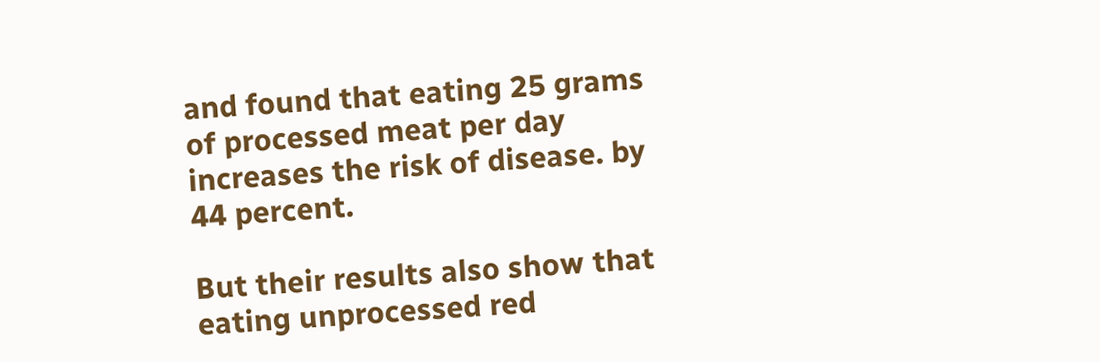and found that eating 25 grams of processed meat per day increases the risk of disease. by 44 percent.

But their results also show that eating unprocessed red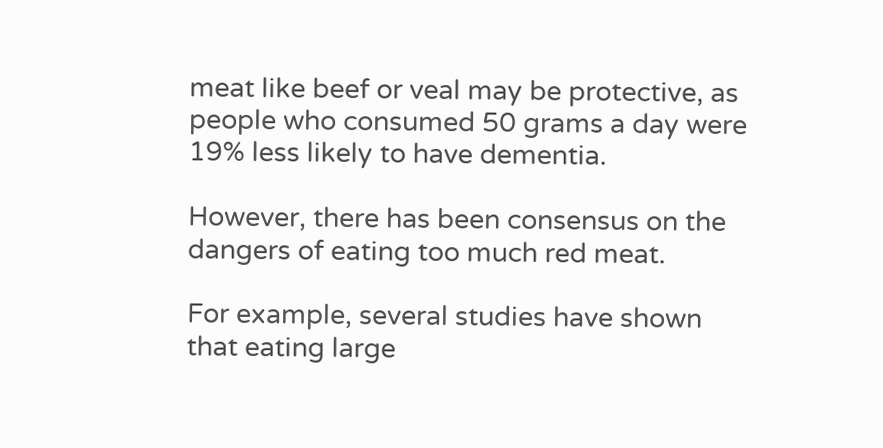meat like beef or veal may be protective, as people who consumed 50 grams a day were 19% less likely to have dementia.

However, there has been consensus on the dangers of eating too much red meat.

For example, several studies have shown that eating large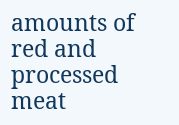amounts of red and processed meat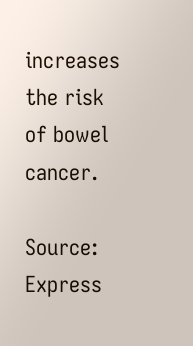increases the risk of bowel cancer.

Source: Express